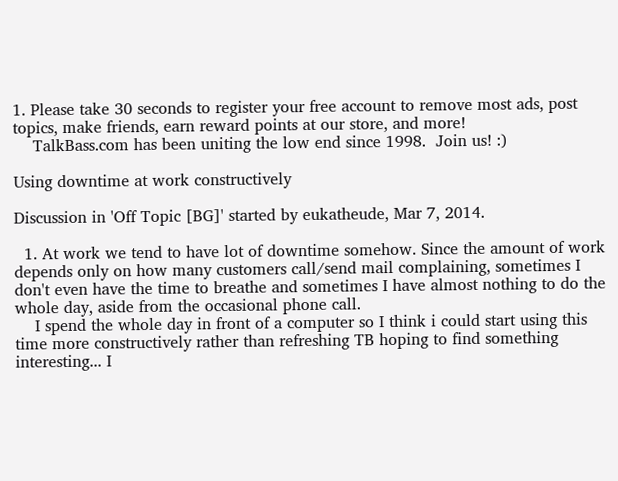1. Please take 30 seconds to register your free account to remove most ads, post topics, make friends, earn reward points at our store, and more!
    TalkBass.com has been uniting the low end since 1998.  Join us! :)

Using downtime at work constructively

Discussion in 'Off Topic [BG]' started by eukatheude, Mar 7, 2014.

  1. At work we tend to have lot of downtime somehow. Since the amount of work depends only on how many customers call/send mail complaining, sometimes I don't even have the time to breathe and sometimes I have almost nothing to do the whole day, aside from the occasional phone call.
    I spend the whole day in front of a computer so I think i could start using this time more constructively rather than refreshing TB hoping to find something interesting... I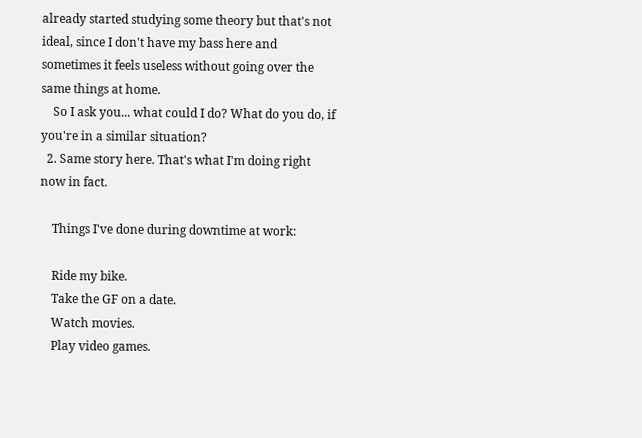already started studying some theory but that's not ideal, since I don't have my bass here and sometimes it feels useless without going over the same things at home.
    So I ask you... what could I do? What do you do, if you're in a similar situation?
  2. Same story here. That's what I'm doing right now in fact.

    Things I've done during downtime at work:

    Ride my bike.
    Take the GF on a date.
    Watch movies.
    Play video games.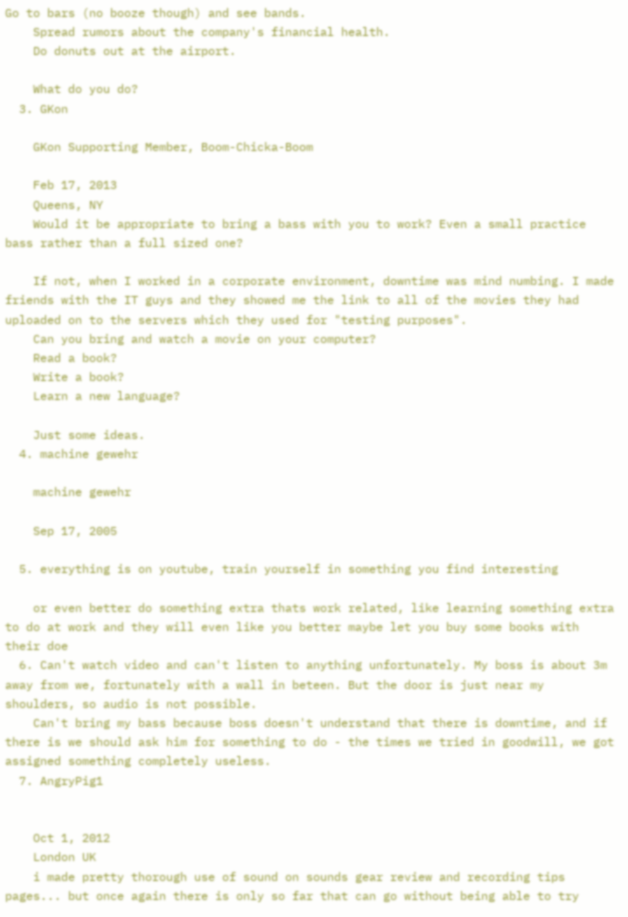Go to bars (no booze though) and see bands.
    Spread rumors about the company's financial health.
    Do donuts out at the airport.

    What do you do?
  3. GKon

    GKon Supporting Member, Boom-Chicka-Boom

    Feb 17, 2013
    Queens, NY
    Would it be appropriate to bring a bass with you to work? Even a small practice bass rather than a full sized one?

    If not, when I worked in a corporate environment, downtime was mind numbing. I made friends with the IT guys and they showed me the link to all of the movies they had uploaded on to the servers which they used for "testing purposes".
    Can you bring and watch a movie on your computer?
    Read a book?
    Write a book?
    Learn a new language?

    Just some ideas.
  4. machine gewehr

    machine gewehr

    Sep 17, 2005

  5. everything is on youtube, train yourself in something you find interesting

    or even better do something extra thats work related, like learning something extra to do at work and they will even like you better maybe let you buy some books with their doe
  6. Can't watch video and can't listen to anything unfortunately. My boss is about 3m away from we, fortunately with a wall in beteen. But the door is just near my shoulders, so audio is not possible.
    Can't bring my bass because boss doesn't understand that there is downtime, and if there is we should ask him for something to do - the times we tried in goodwill, we got assigned something completely useless.
  7. AngryPig1


    Oct 1, 2012
    London UK
    i made pretty thorough use of sound on sounds gear review and recording tips pages... but once again there is only so far that can go without being able to try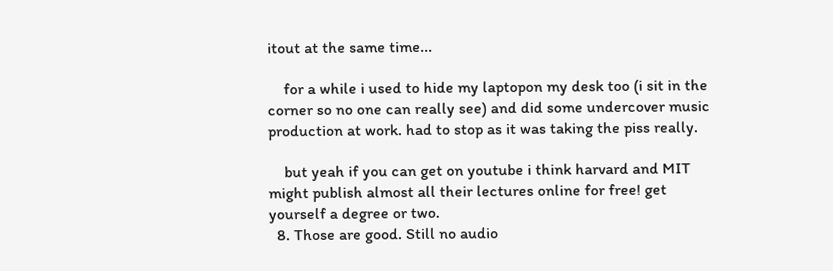itout at the same time...

    for a while i used to hide my laptopon my desk too (i sit in the corner so no one can really see) and did some undercover music production at work. had to stop as it was taking the piss really.

    but yeah if you can get on youtube i think harvard and MIT might publish almost all their lectures online for free! get yourself a degree or two.
  8. Those are good. Still no audio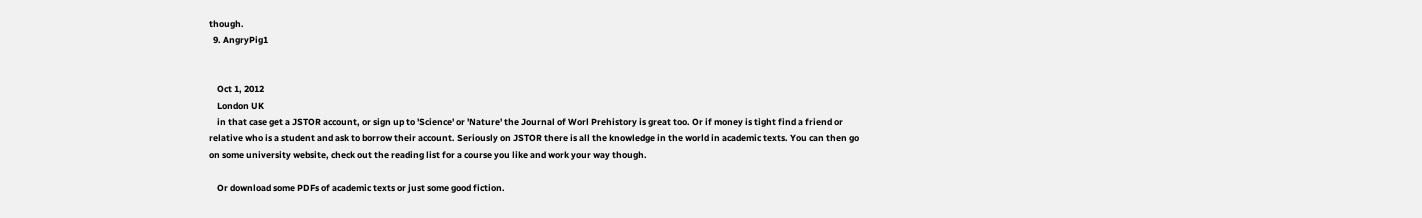though.
  9. AngryPig1


    Oct 1, 2012
    London UK
    in that case get a JSTOR account, or sign up to 'Science' or 'Nature' the Journal of Worl Prehistory is great too. Or if money is tight find a friend or relative who is a student and ask to borrow their account. Seriously on JSTOR there is all the knowledge in the world in academic texts. You can then go on some university website, check out the reading list for a course you like and work your way though.

    Or download some PDFs of academic texts or just some good fiction.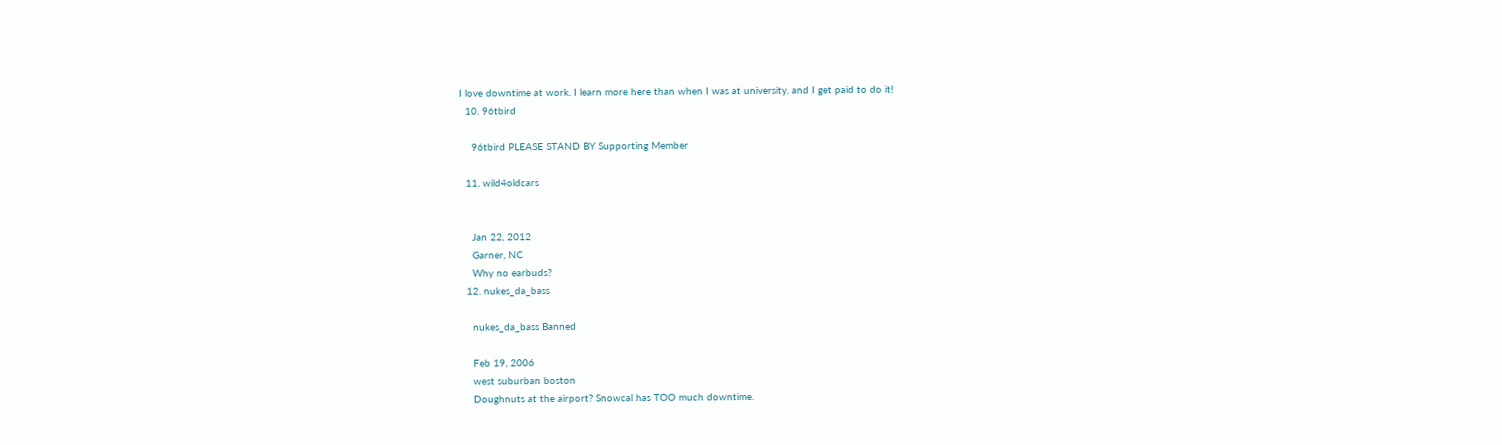I love downtime at work. I learn more here than when I was at university. and I get paid to do it!
  10. 96tbird

    96tbird PLEASE STAND BY Supporting Member

  11. wild4oldcars


    Jan 22, 2012
    Garner, NC
    Why no earbuds?
  12. nukes_da_bass

    nukes_da_bass Banned

    Feb 19, 2006
    west suburban boston
    Doughnuts at the airport? Snowcal has TOO much downtime.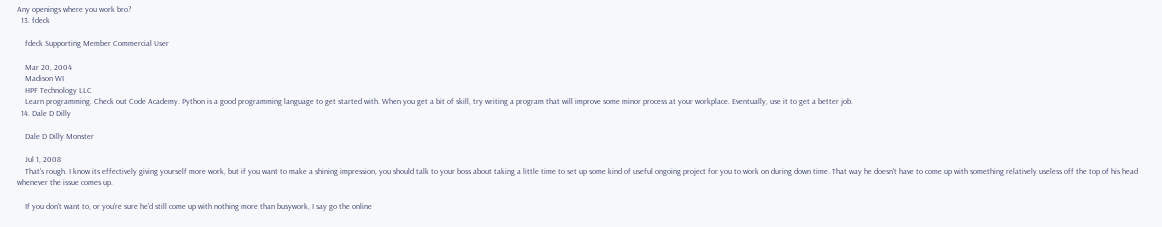Any openings where you work bro?
  13. fdeck

    fdeck Supporting Member Commercial User

    Mar 20, 2004
    Madison WI
    HPF Technology LLC
    Learn programming. Check out Code Academy. Python is a good programming language to get started with. When you get a bit of skill, try writing a program that will improve some minor process at your workplace. Eventually, use it to get a better job.
  14. Dale D Dilly

    Dale D Dilly Monster

    Jul 1, 2008
    That's rough. I know its effectively giving yourself more work, but if you want to make a shining impression, you should talk to your boss about taking a little time to set up some kind of useful ongoing project for you to work on during down time. That way he doesn't have to come up with something relatively useless off the top of his head whenever the issue comes up.

    If you don't want to, or you're sure he'd still come up with nothing more than busywork, I say go the online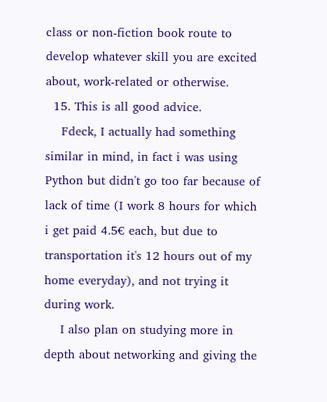class or non-fiction book route to develop whatever skill you are excited about, work-related or otherwise.
  15. This is all good advice.
    Fdeck, I actually had something similar in mind, in fact i was using Python but didn't go too far because of lack of time (I work 8 hours for which i get paid 4.5€ each, but due to transportation it's 12 hours out of my home everyday), and not trying it during work.
    I also plan on studying more in depth about networking and giving the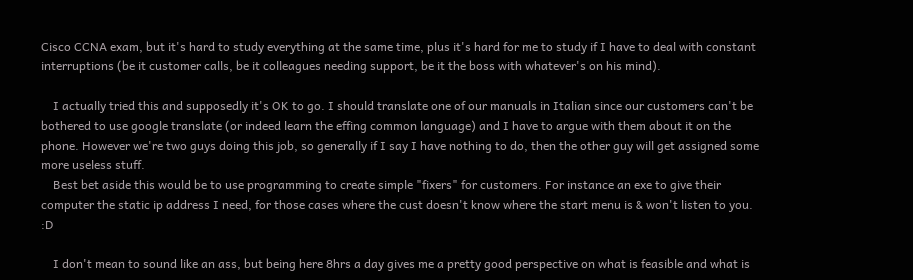Cisco CCNA exam, but it's hard to study everything at the same time, plus it's hard for me to study if I have to deal with constant interruptions (be it customer calls, be it colleagues needing support, be it the boss with whatever's on his mind).

    I actually tried this and supposedly it's OK to go. I should translate one of our manuals in Italian since our customers can't be bothered to use google translate (or indeed learn the effing common language) and I have to argue with them about it on the phone. However we're two guys doing this job, so generally if I say I have nothing to do, then the other guy will get assigned some more useless stuff.
    Best bet aside this would be to use programming to create simple "fixers" for customers. For instance an exe to give their computer the static ip address I need, for those cases where the cust doesn't know where the start menu is & won't listen to you. :D

    I don't mean to sound like an ass, but being here 8hrs a day gives me a pretty good perspective on what is feasible and what is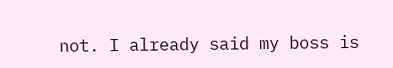not. I already said my boss is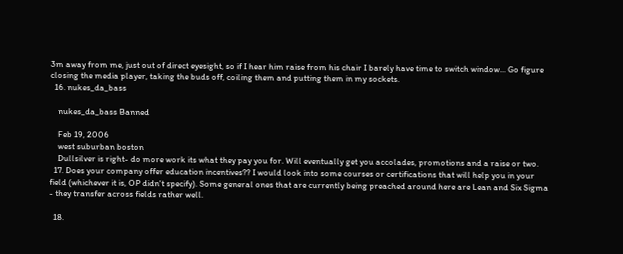3m away from me, just out of direct eyesight, so if I hear him raise from his chair I barely have time to switch window... Go figure closing the media player, taking the buds off, coiling them and putting them in my sockets.
  16. nukes_da_bass

    nukes_da_bass Banned

    Feb 19, 2006
    west suburban boston
    Dullsilver is right- do more work its what they pay you for. Will eventually get you accolades, promotions and a raise or two.
  17. Does your company offer education incentives?? I would look into some courses or certifications that will help you in your field (whichever it is, OP didn't specify). Some general ones that are currently being preached around here are Lean and Six Sigma - they transfer across fields rather well.

  18.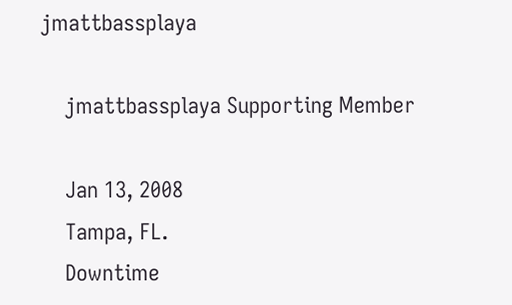jmattbassplaya

    jmattbassplaya Supporting Member

    Jan 13, 2008
    Tampa, FL.
    Downtime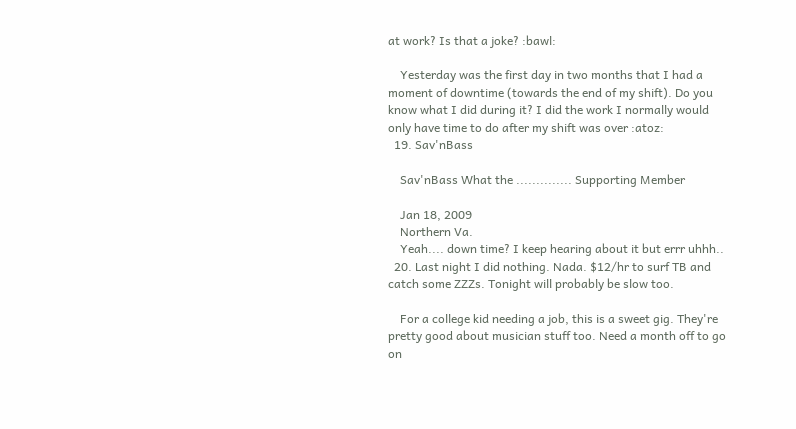at work? Is that a joke? :bawl:

    Yesterday was the first day in two months that I had a moment of downtime (towards the end of my shift). Do you know what I did during it? I did the work I normally would only have time to do after my shift was over :atoz:
  19. Sav'nBass

    Sav'nBass What the .............. Supporting Member

    Jan 18, 2009
    Northern Va.
    Yeah.... down time? I keep hearing about it but errr uhhh..
  20. Last night I did nothing. Nada. $12/hr to surf TB and catch some ZZZs. Tonight will probably be slow too.

    For a college kid needing a job, this is a sweet gig. They're pretty good about musician stuff too. Need a month off to go on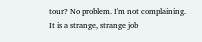tour? No problem. I'm not complaining. It is a strange, strange job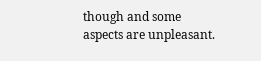though and some aspects are unpleasant.